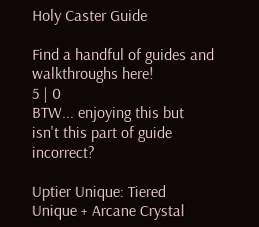Holy Caster Guide

Find a handful of guides and walkthroughs here!
5 | 0
BTW... enjoying this but isn't this part of guide incorrect?

Uptier Unique: Tiered Unique + Arcane Crystal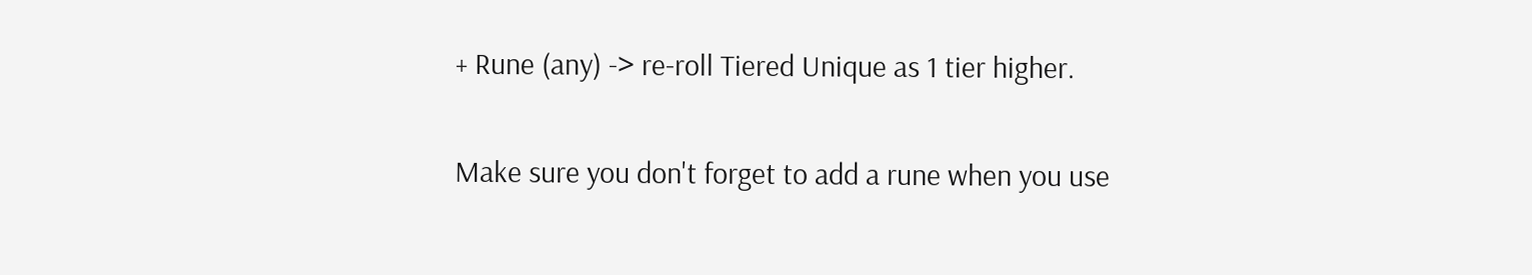+ Rune (any) -> re-roll Tiered Unique as 1 tier higher.

Make sure you don't forget to add a rune when you use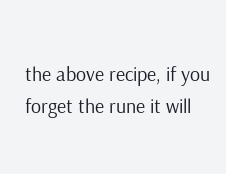the above recipe, if you forget the rune it will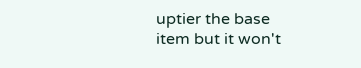uptier the base item but it won't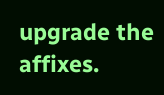upgrade the affixes.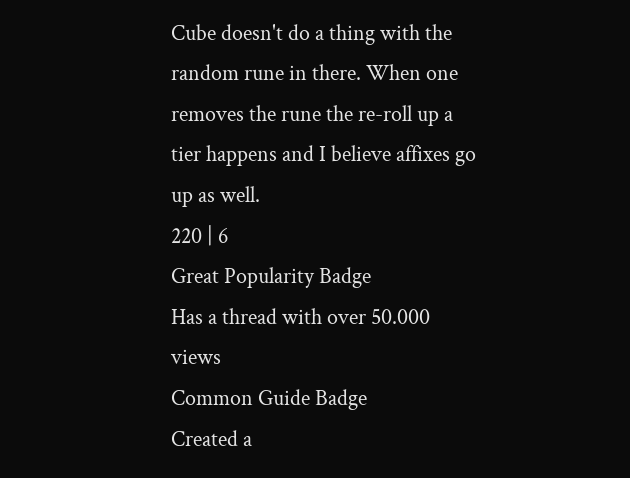Cube doesn't do a thing with the random rune in there. When one removes the rune the re-roll up a tier happens and I believe affixes go up as well.
220 | 6
Great Popularity Badge
Has a thread with over 50.000 views
Common Guide Badge
Created a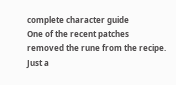complete character guide
One of the recent patches removed the rune from the recipe. Just a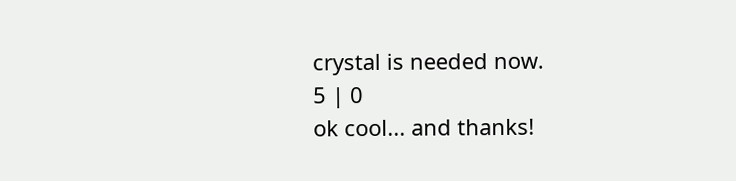crystal is needed now.
5 | 0
ok cool... and thanks!